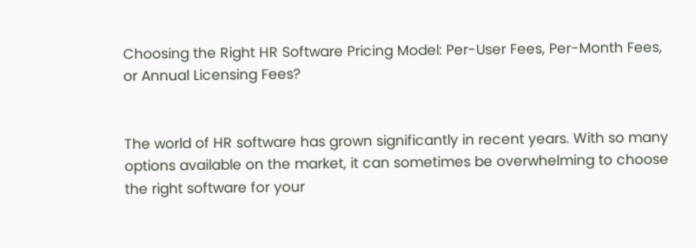Choosing the Right HR Software Pricing Model: Per-User Fees, Per-Month Fees, or Annual Licensing Fees?


The world of HR software has grown significantly in recent years. With so many options available on the market, it can sometimes be overwhelming to choose the right software for your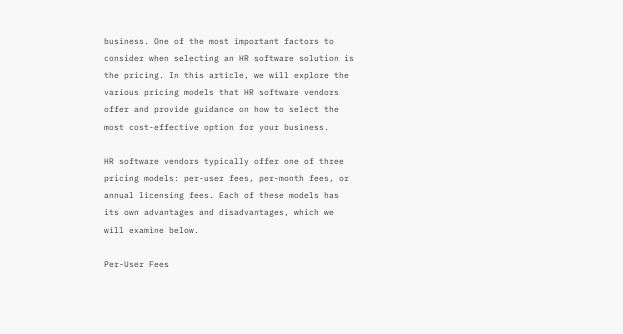business. One of the most important factors to consider when selecting an HR software solution is the pricing. In this article, we will explore the various pricing models that HR software vendors offer and provide guidance on how to select the most cost-effective option for your business.

HR software vendors typically offer one of three pricing models: per-user fees, per-month fees, or annual licensing fees. Each of these models has its own advantages and disadvantages, which we will examine below.

Per-User Fees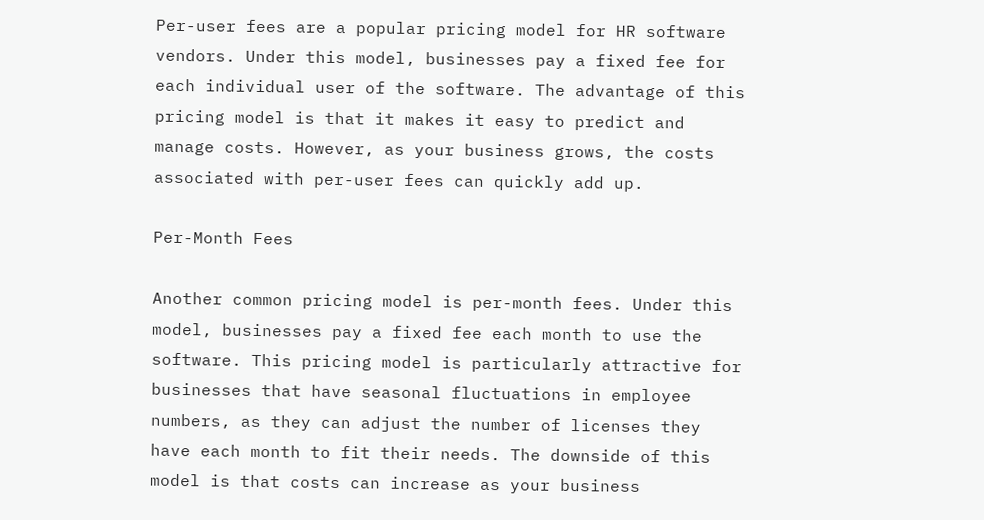Per-user fees are a popular pricing model for HR software vendors. Under this model, businesses pay a fixed fee for each individual user of the software. The advantage of this pricing model is that it makes it easy to predict and manage costs. However, as your business grows, the costs associated with per-user fees can quickly add up.

Per-Month Fees

Another common pricing model is per-month fees. Under this model, businesses pay a fixed fee each month to use the software. This pricing model is particularly attractive for businesses that have seasonal fluctuations in employee numbers, as they can adjust the number of licenses they have each month to fit their needs. The downside of this model is that costs can increase as your business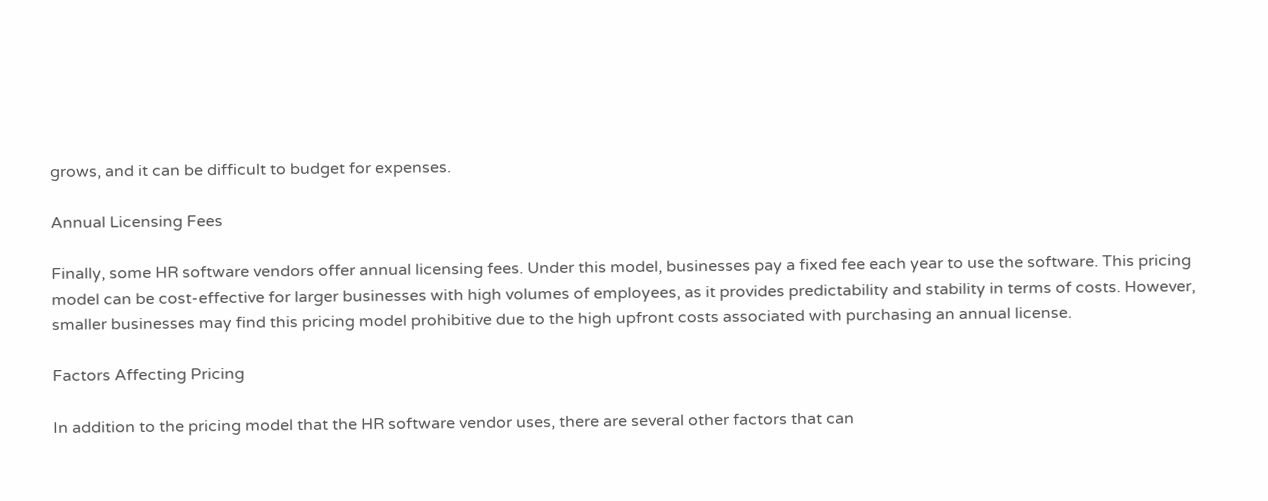grows, and it can be difficult to budget for expenses.

Annual Licensing Fees

Finally, some HR software vendors offer annual licensing fees. Under this model, businesses pay a fixed fee each year to use the software. This pricing model can be cost-effective for larger businesses with high volumes of employees, as it provides predictability and stability in terms of costs. However, smaller businesses may find this pricing model prohibitive due to the high upfront costs associated with purchasing an annual license.

Factors Affecting Pricing

In addition to the pricing model that the HR software vendor uses, there are several other factors that can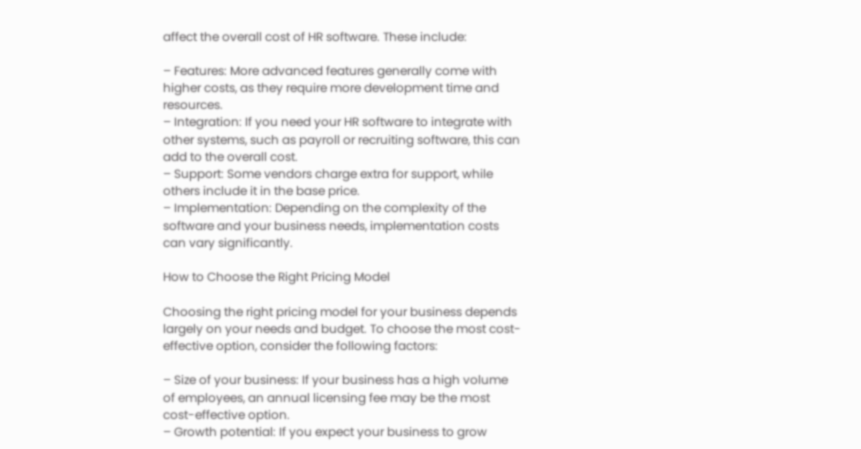affect the overall cost of HR software. These include:

– Features: More advanced features generally come with higher costs, as they require more development time and resources.
– Integration: If you need your HR software to integrate with other systems, such as payroll or recruiting software, this can add to the overall cost.
– Support: Some vendors charge extra for support, while others include it in the base price.
– Implementation: Depending on the complexity of the software and your business needs, implementation costs can vary significantly.

How to Choose the Right Pricing Model

Choosing the right pricing model for your business depends largely on your needs and budget. To choose the most cost-effective option, consider the following factors:

– Size of your business: If your business has a high volume of employees, an annual licensing fee may be the most cost-effective option.
– Growth potential: If you expect your business to grow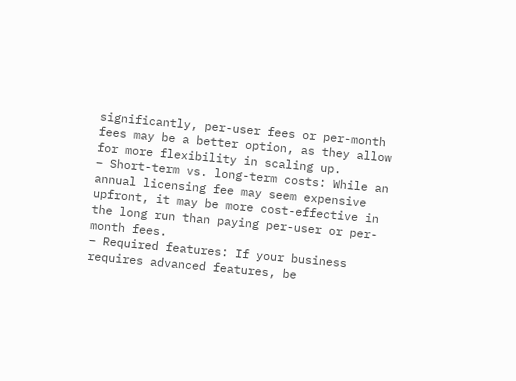significantly, per-user fees or per-month fees may be a better option, as they allow for more flexibility in scaling up.
– Short-term vs. long-term costs: While an annual licensing fee may seem expensive upfront, it may be more cost-effective in the long run than paying per-user or per-month fees.
– Required features: If your business requires advanced features, be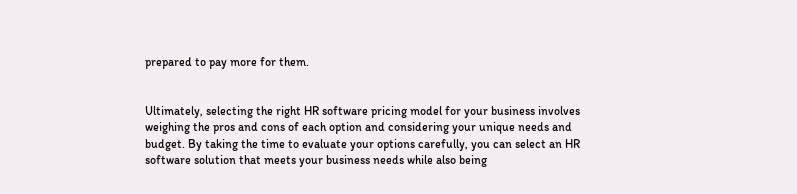prepared to pay more for them.


Ultimately, selecting the right HR software pricing model for your business involves weighing the pros and cons of each option and considering your unique needs and budget. By taking the time to evaluate your options carefully, you can select an HR software solution that meets your business needs while also being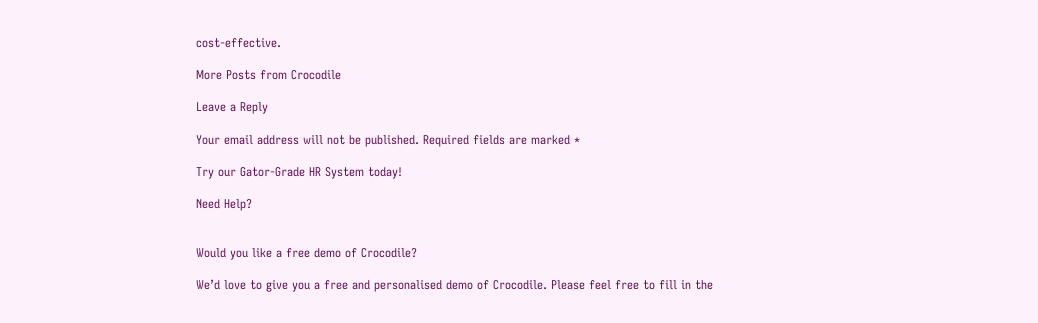cost-effective.

More Posts from Crocodile

Leave a Reply

Your email address will not be published. Required fields are marked *

Try our Gator-Grade HR System today!

Need Help?


Would you like a free demo of Crocodile?

We’d love to give you a free and personalised demo of Crocodile. Please feel free to fill in the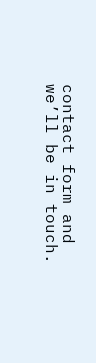contact form and we’ll be in touch.